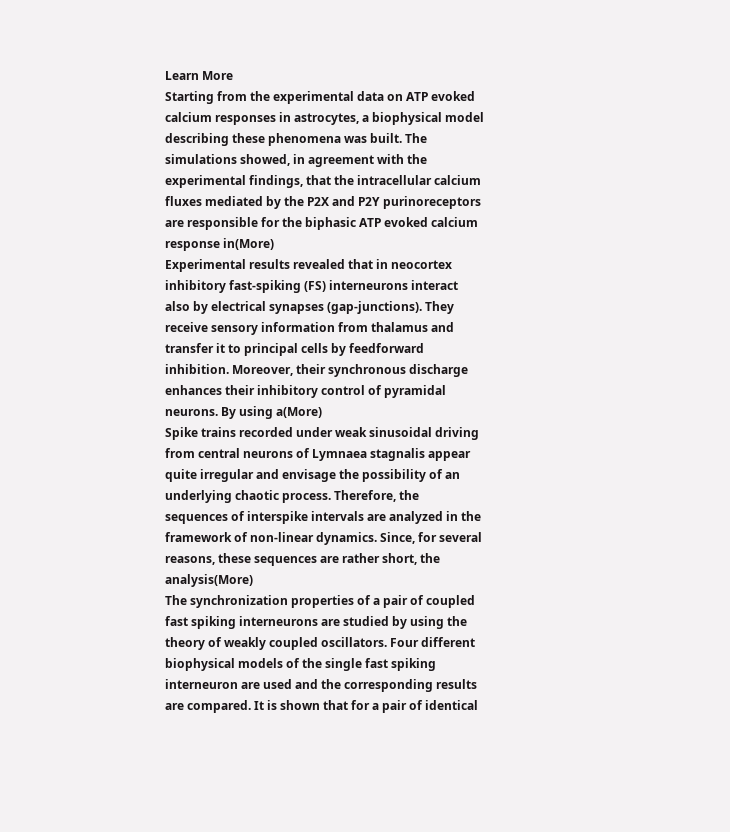Learn More
Starting from the experimental data on ATP evoked calcium responses in astrocytes, a biophysical model describing these phenomena was built. The simulations showed, in agreement with the experimental findings, that the intracellular calcium fluxes mediated by the P2X and P2Y purinoreceptors are responsible for the biphasic ATP evoked calcium response in(More)
Experimental results revealed that in neocortex inhibitory fast-spiking (FS) interneurons interact also by electrical synapses (gap-junctions). They receive sensory information from thalamus and transfer it to principal cells by feedforward inhibition. Moreover, their synchronous discharge enhances their inhibitory control of pyramidal neurons. By using a(More)
Spike trains recorded under weak sinusoidal driving from central neurons of Lymnaea stagnalis appear quite irregular and envisage the possibility of an underlying chaotic process. Therefore, the sequences of interspike intervals are analyzed in the framework of non-linear dynamics. Since, for several reasons, these sequences are rather short, the analysis(More)
The synchronization properties of a pair of coupled fast spiking interneurons are studied by using the theory of weakly coupled oscillators. Four different biophysical models of the single fast spiking interneuron are used and the corresponding results are compared. It is shown that for a pair of identical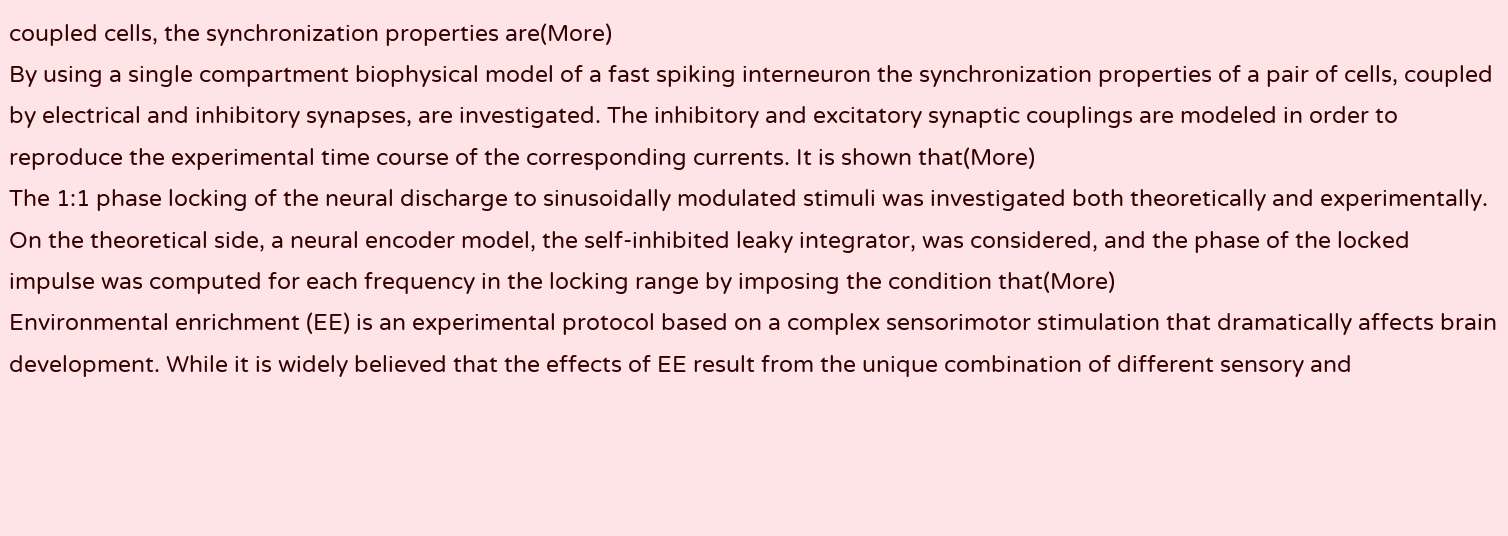coupled cells, the synchronization properties are(More)
By using a single compartment biophysical model of a fast spiking interneuron the synchronization properties of a pair of cells, coupled by electrical and inhibitory synapses, are investigated. The inhibitory and excitatory synaptic couplings are modeled in order to reproduce the experimental time course of the corresponding currents. It is shown that(More)
The 1:1 phase locking of the neural discharge to sinusoidally modulated stimuli was investigated both theoretically and experimentally. On the theoretical side, a neural encoder model, the self-inhibited leaky integrator, was considered, and the phase of the locked impulse was computed for each frequency in the locking range by imposing the condition that(More)
Environmental enrichment (EE) is an experimental protocol based on a complex sensorimotor stimulation that dramatically affects brain development. While it is widely believed that the effects of EE result from the unique combination of different sensory and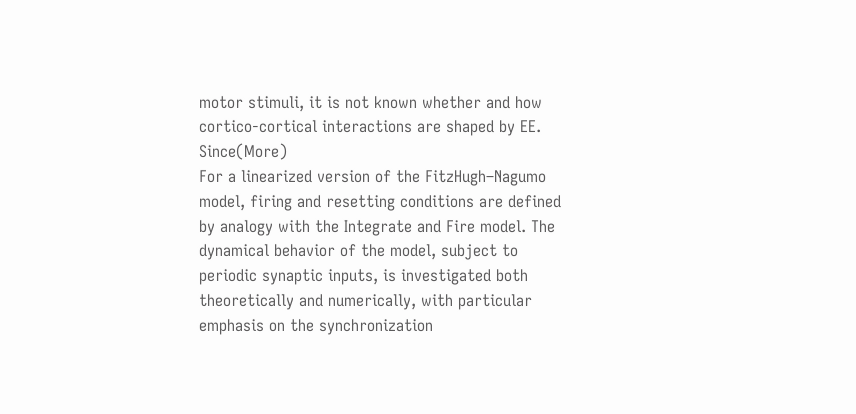motor stimuli, it is not known whether and how cortico-cortical interactions are shaped by EE. Since(More)
For a linearized version of the FitzHugh–Nagumo model, firing and resetting conditions are defined by analogy with the Integrate and Fire model. The dynamical behavior of the model, subject to periodic synaptic inputs, is investigated both theoretically and numerically, with particular emphasis on the synchronization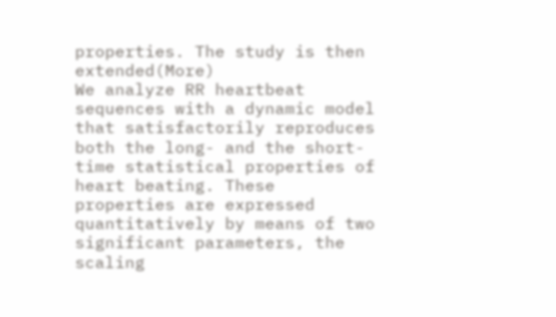properties. The study is then extended(More)
We analyze RR heartbeat sequences with a dynamic model that satisfactorily reproduces both the long- and the short-time statistical properties of heart beating. These properties are expressed quantitatively by means of two significant parameters, the scaling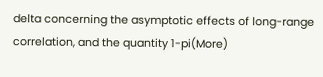delta concerning the asymptotic effects of long-range correlation, and the quantity 1-pi(More)